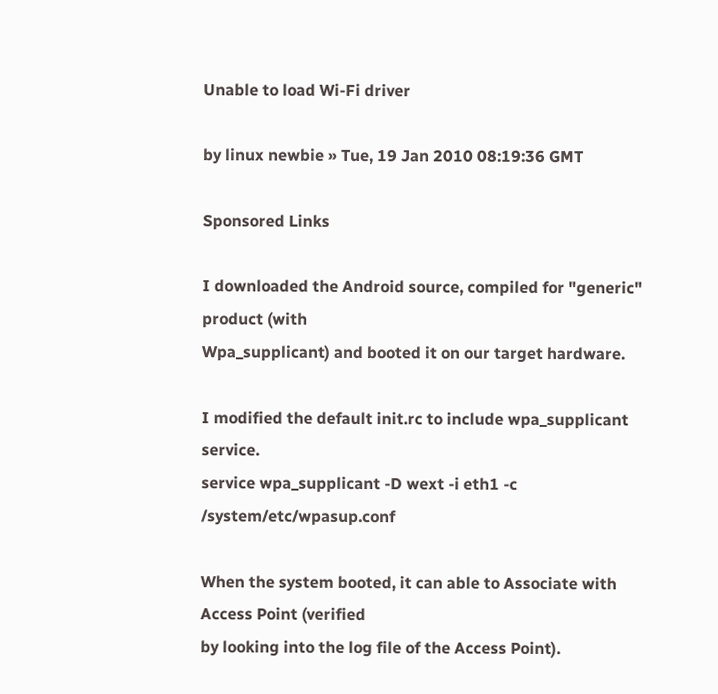Unable to load Wi-Fi driver

by linux newbie » Tue, 19 Jan 2010 08:19:36 GMT

Sponsored Links

I downloaded the Android source, compiled for "generic" product (with
Wpa_supplicant) and booted it on our target hardware.

I modified the default init.rc to include wpa_supplicant service.
service wpa_supplicant -D wext -i eth1 -c /system/etc/wpasup.conf

When the system booted, it can able to Associate with Access Point (verified
by looking into the log file of the Access Point).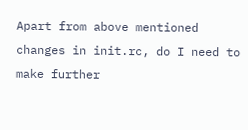Apart from above mentioned changes in init.rc, do I need to make further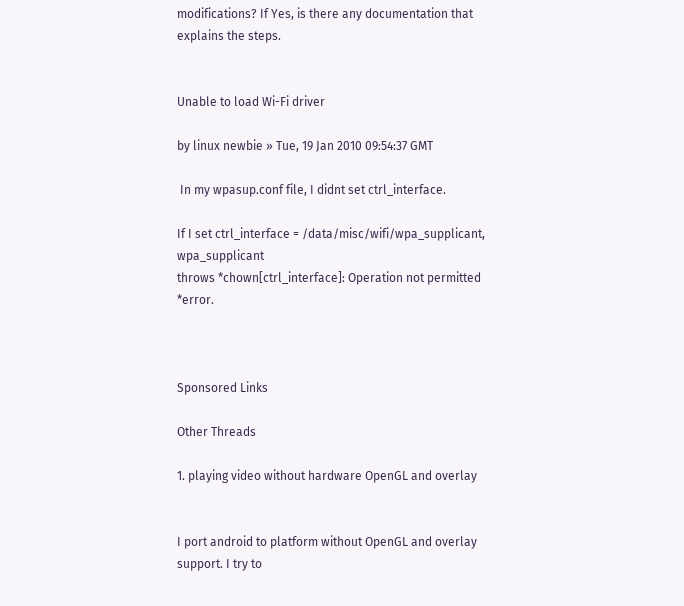modifications? If Yes, is there any documentation that explains the steps.


Unable to load Wi-Fi driver

by linux newbie » Tue, 19 Jan 2010 09:54:37 GMT

 In my wpasup.conf file, I didnt set ctrl_interface.

If I set ctrl_interface = /data/misc/wifi/wpa_supplicant, wpa_supplicant
throws *chown[ctrl_interface]: Operation not permitted *error.



Sponsored Links

Other Threads

1. playing video without hardware OpenGL and overlay


I port android to platform without OpenGL and overlay support. I try to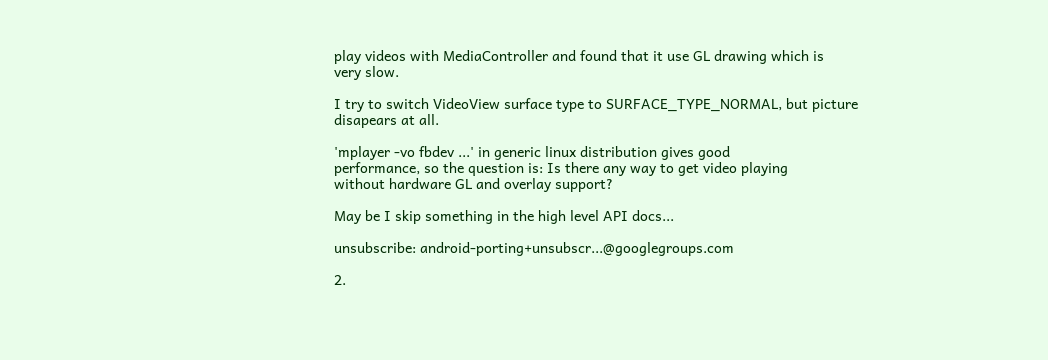play videos with MediaController and found that it use GL drawing which is
very slow.

I try to switch VideoView surface type to SURFACE_TYPE_NORMAL, but picture
disapears at all.

'mplayer -vo fbdev ...' in generic linux distribution gives good
performance, so the question is: Is there any way to get video playing
without hardware GL and overlay support?

May be I skip something in the high level API docs...

unsubscribe: android-porting+unsubscr...@googlegroups.com

2.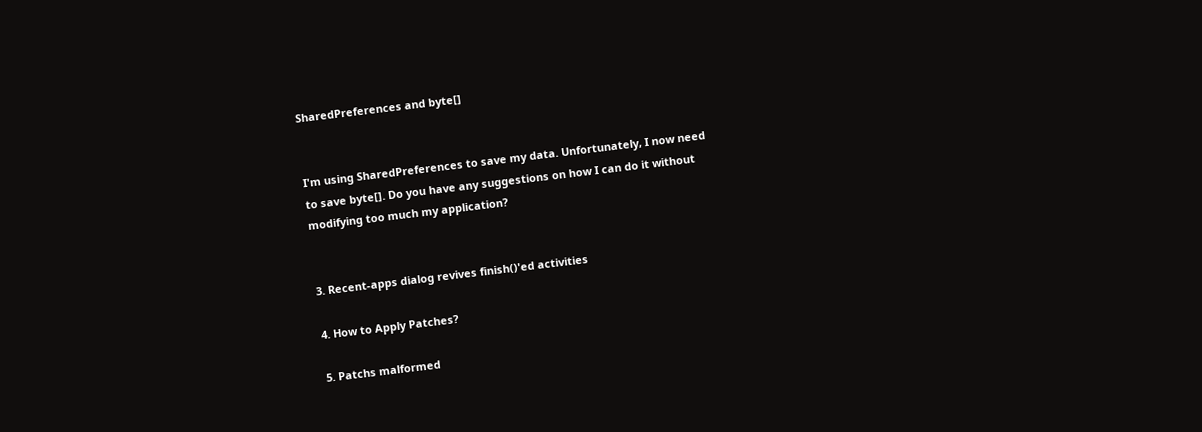SharedPreferences and byte[]


I'm using SharedPreferences to save my data. Unfortunately, I now need
to save byte[]. Do you have any suggestions on how I can do it without
modifying too much my application?


3. Recent-apps dialog revives finish()'ed activities

4. How to Apply Patches?

5. Patchs malformed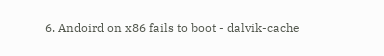6. Andoird on x86 fails to boot - dalvik-cache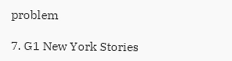problem

7. G1 New York Stories